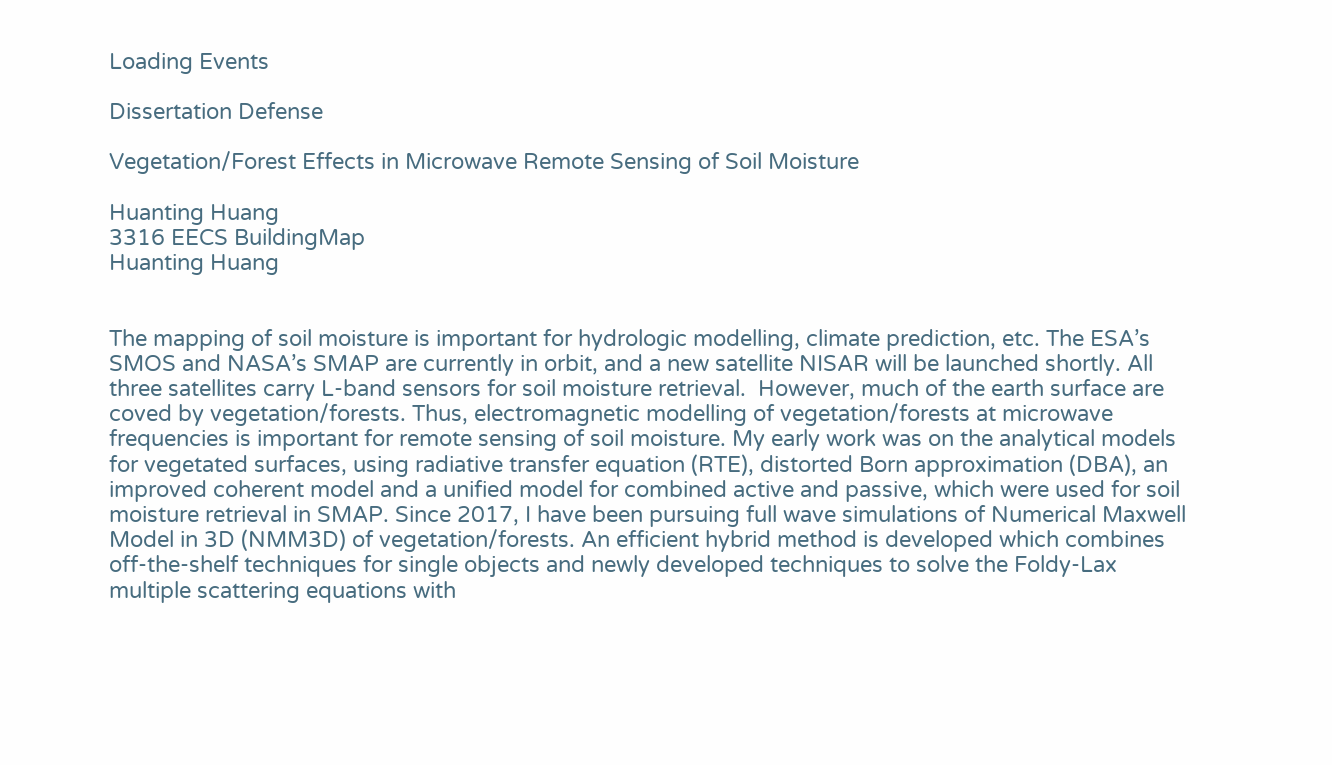Loading Events

Dissertation Defense

Vegetation/Forest Effects in Microwave Remote Sensing of Soil Moisture

Huanting Huang
3316 EECS BuildingMap
Huanting Huang


The mapping of soil moisture is important for hydrologic modelling, climate prediction, etc. The ESA’s SMOS and NASA’s SMAP are currently in orbit, and a new satellite NISAR will be launched shortly. All three satellites carry L-band sensors for soil moisture retrieval.  However, much of the earth surface are coved by vegetation/forests. Thus, electromagnetic modelling of vegetation/forests at microwave frequencies is important for remote sensing of soil moisture. My early work was on the analytical models for vegetated surfaces, using radiative transfer equation (RTE), distorted Born approximation (DBA), an improved coherent model and a unified model for combined active and passive, which were used for soil moisture retrieval in SMAP. Since 2017, I have been pursuing full wave simulations of Numerical Maxwell Model in 3D (NMM3D) of vegetation/forests. An efficient hybrid method is developed which combines off-the-shelf techniques for single objects and newly developed techniques to solve the Foldy-Lax multiple scattering equations with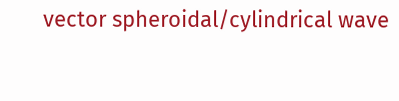vector spheroidal/cylindrical wave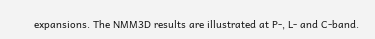expansions. The NMM3D results are illustrated at P-, L- and C-band.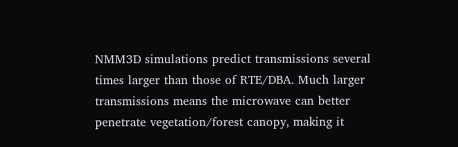NMM3D simulations predict transmissions several times larger than those of RTE/DBA. Much larger transmissions means the microwave can better penetrate vegetation/forest canopy, making it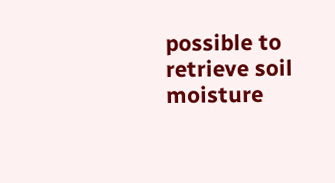possible to retrieve soil moisture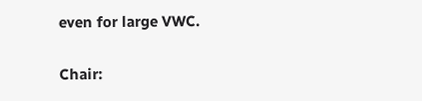even for large VWC.

Chair: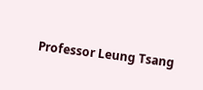Professor Leung Tsang